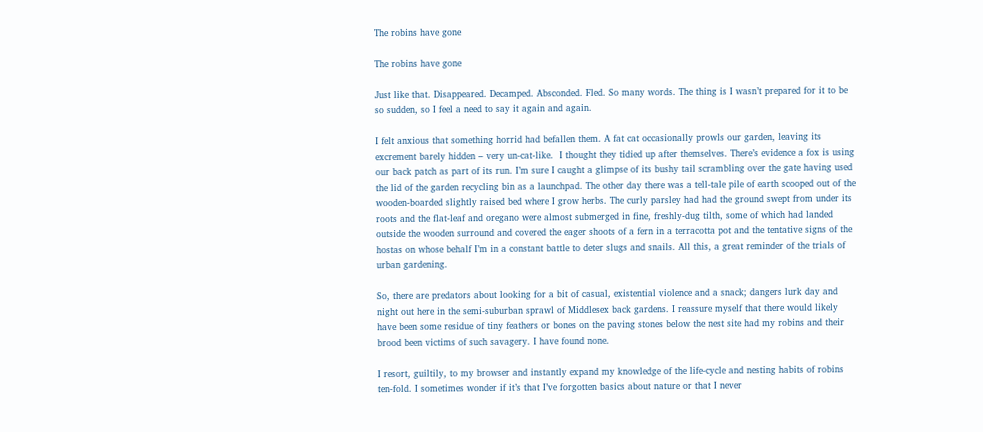The robins have gone

The robins have gone

Just like that. Disappeared. Decamped. Absconded. Fled. So many words. The thing is I wasn’t prepared for it to be so sudden, so I feel a need to say it again and again.

I felt anxious that something horrid had befallen them. A fat cat occasionally prowls our garden, leaving its excrement barely hidden – very un-cat-like.  I thought they tidied up after themselves. There’s evidence a fox is using our back patch as part of its run. I’m sure I caught a glimpse of its bushy tail scrambling over the gate having used the lid of the garden recycling bin as a launchpad. The other day there was a tell-tale pile of earth scooped out of the wooden-boarded slightly raised bed where I grow herbs. The curly parsley had had the ground swept from under its roots and the flat-leaf and oregano were almost submerged in fine, freshly-dug tilth, some of which had landed outside the wooden surround and covered the eager shoots of a fern in a terracotta pot and the tentative signs of the hostas on whose behalf I’m in a constant battle to deter slugs and snails. All this, a great reminder of the trials of urban gardening.

So, there are predators about looking for a bit of casual, existential violence and a snack; dangers lurk day and night out here in the semi-suburban sprawl of Middlesex back gardens. I reassure myself that there would likely have been some residue of tiny feathers or bones on the paving stones below the nest site had my robins and their brood been victims of such savagery. I have found none.

I resort, guiltily, to my browser and instantly expand my knowledge of the life-cycle and nesting habits of robins ten-fold. I sometimes wonder if it’s that I’ve forgotten basics about nature or that I never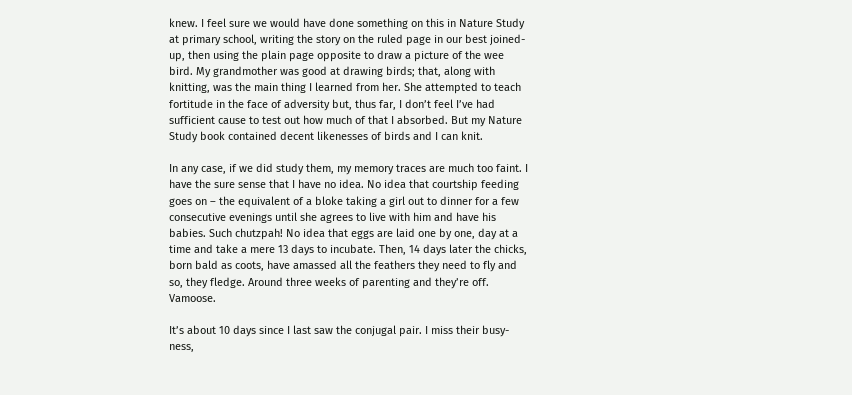knew. I feel sure we would have done something on this in Nature Study at primary school, writing the story on the ruled page in our best joined-up, then using the plain page opposite to draw a picture of the wee bird. My grandmother was good at drawing birds; that, along with knitting, was the main thing I learned from her. She attempted to teach fortitude in the face of adversity but, thus far, I don’t feel I’ve had sufficient cause to test out how much of that I absorbed. But my Nature Study book contained decent likenesses of birds and I can knit.

In any case, if we did study them, my memory traces are much too faint. I have the sure sense that I have no idea. No idea that courtship feeding goes on – the equivalent of a bloke taking a girl out to dinner for a few consecutive evenings until she agrees to live with him and have his babies. Such chutzpah! No idea that eggs are laid one by one, day at a time and take a mere 13 days to incubate. Then, 14 days later the chicks, born bald as coots, have amassed all the feathers they need to fly and so, they fledge. Around three weeks of parenting and they’re off. Vamoose.

It’s about 10 days since I last saw the conjugal pair. I miss their busy-ness,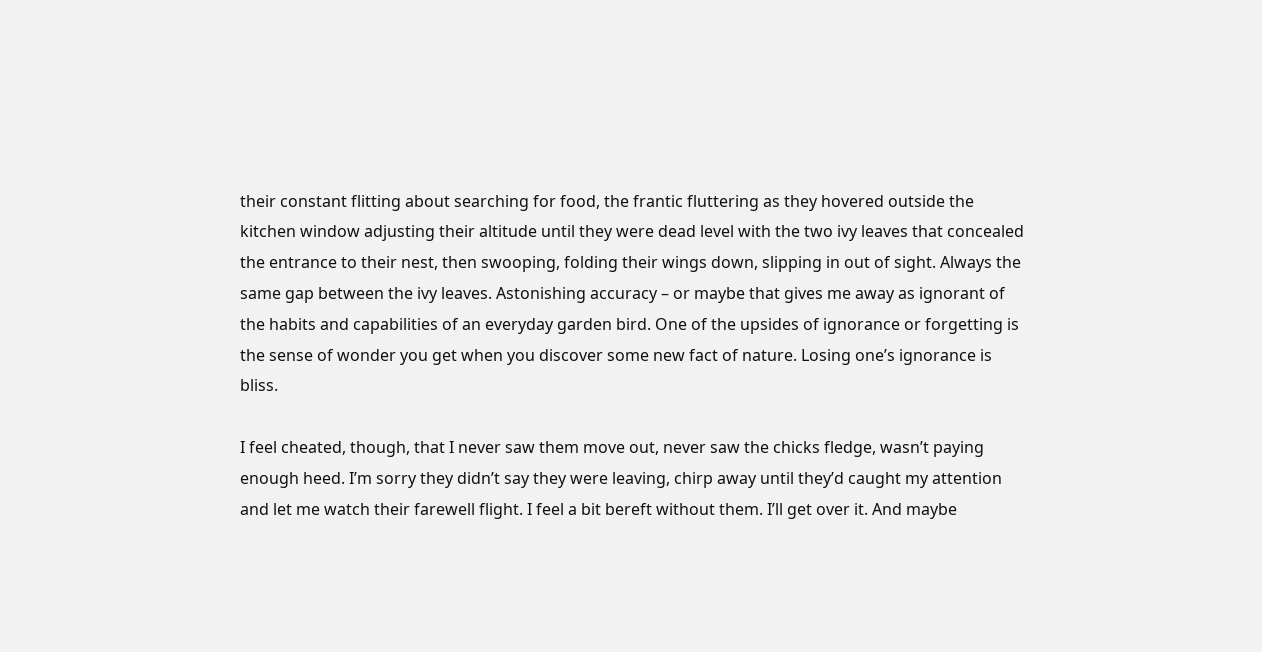their constant flitting about searching for food, the frantic fluttering as they hovered outside the kitchen window adjusting their altitude until they were dead level with the two ivy leaves that concealed the entrance to their nest, then swooping, folding their wings down, slipping in out of sight. Always the same gap between the ivy leaves. Astonishing accuracy – or maybe that gives me away as ignorant of the habits and capabilities of an everyday garden bird. One of the upsides of ignorance or forgetting is the sense of wonder you get when you discover some new fact of nature. Losing one’s ignorance is bliss.

I feel cheated, though, that I never saw them move out, never saw the chicks fledge, wasn’t paying enough heed. I’m sorry they didn’t say they were leaving, chirp away until they’d caught my attention and let me watch their farewell flight. I feel a bit bereft without them. I’ll get over it. And maybe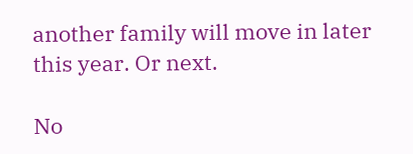another family will move in later this year. Or next.

No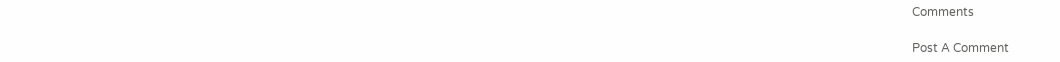Comments

Post A Comment